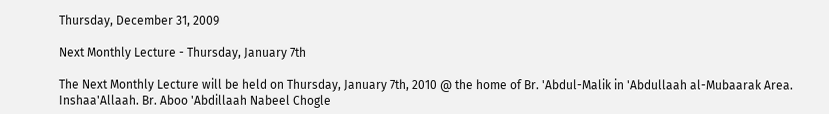Thursday, December 31, 2009

Next Monthly Lecture - Thursday, January 7th

The Next Monthly Lecture will be held on Thursday, January 7th, 2010 @ the home of Br. 'Abdul-Malik in 'Abdullaah al-Mubaarak Area. Inshaa'Allaah. Br. Aboo 'Abdillaah Nabeel Chogle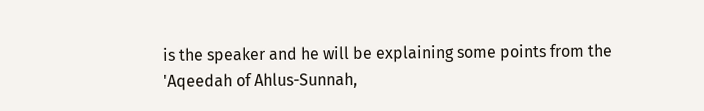is the speaker and he will be explaining some points from the 'Aqeedah of Ahlus-Sunnah,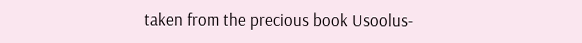taken from the precious book Usoolus-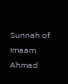Sunnah of Imaam Ahmad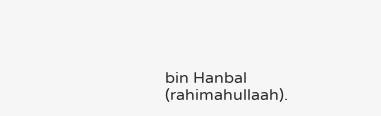bin Hanbal (rahimahullaah).